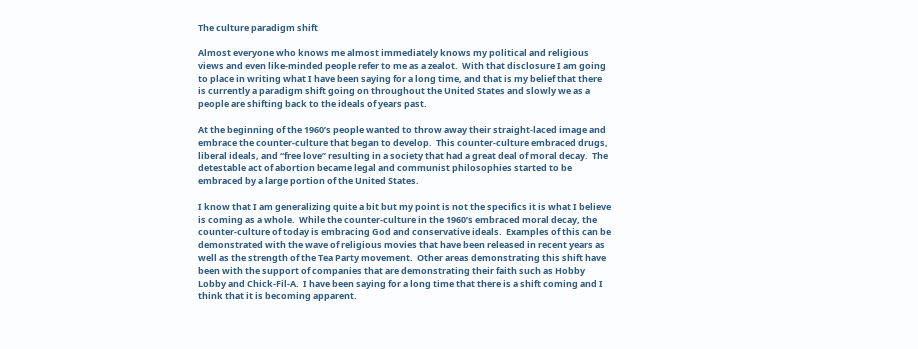The culture paradigm shift

Almost everyone who knows me almost immediately knows my political and religious views and even like-minded people refer to me as a zealot.  With that disclosure I am going to place in writing what I have been saying for a long time, and that is my belief that there is currently a paradigm shift going on throughout the United States and slowly we as a people are shifting back to the ideals of years past.

At the beginning of the 1960’s people wanted to throw away their straight-laced image and embrace the counter-culture that began to develop.  This counter-culture embraced drugs, liberal ideals, and “free love” resulting in a society that had a great deal of moral decay.  The detestable act of abortion became legal and communist philosophies started to be embraced by a large portion of the United States.

I know that I am generalizing quite a bit but my point is not the specifics it is what I believe is coming as a whole.  While the counter-culture in the 1960’s embraced moral decay, the counter-culture of today is embracing God and conservative ideals.  Examples of this can be demonstrated with the wave of religious movies that have been released in recent years as well as the strength of the Tea Party movement.  Other areas demonstrating this shift have been with the support of companies that are demonstrating their faith such as Hobby Lobby and Chick-Fil-A.  I have been saying for a long time that there is a shift coming and I think that it is becoming apparent.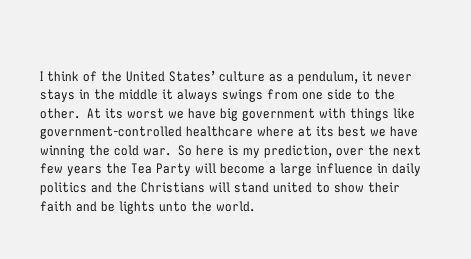I think of the United States’ culture as a pendulum, it never stays in the middle it always swings from one side to the other.  At its worst we have big government with things like government-controlled healthcare where at its best we have winning the cold war.  So here is my prediction, over the next few years the Tea Party will become a large influence in daily politics and the Christians will stand united to show their faith and be lights unto the world.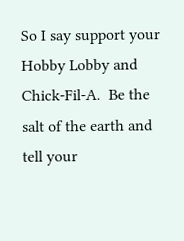So I say support your Hobby Lobby and Chick-Fil-A.  Be the salt of the earth and tell your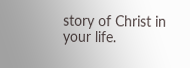story of Christ in your life.